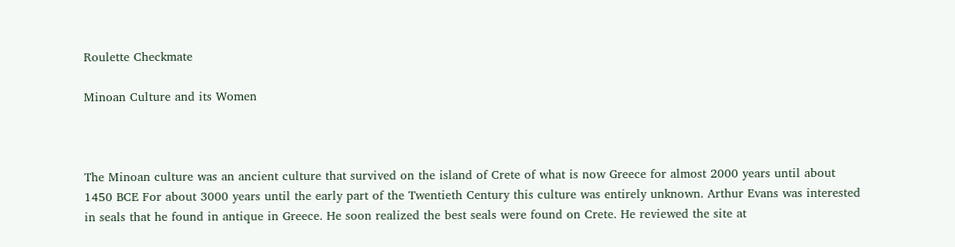Roulette Checkmate

Minoan Culture and its Women



The Minoan culture was an ancient culture that survived on the island of Crete of what is now Greece for almost 2000 years until about 1450 BCE For about 3000 years until the early part of the Twentieth Century this culture was entirely unknown. Arthur Evans was interested in seals that he found in antique in Greece. He soon realized the best seals were found on Crete. He reviewed the site at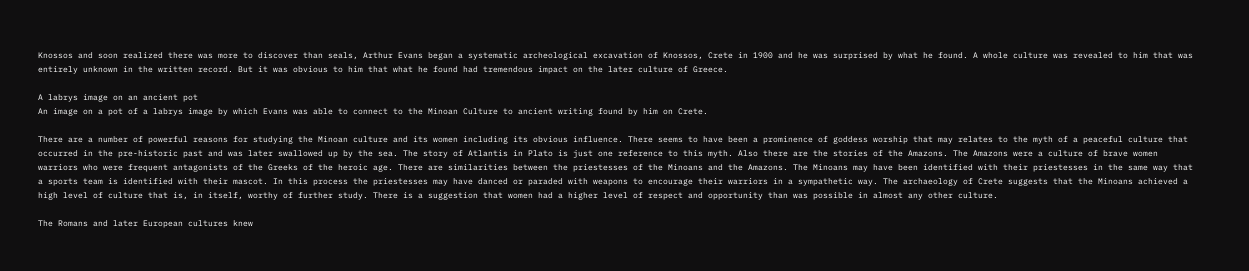Knossos and soon realized there was more to discover than seals, Arthur Evans began a systematic archeological excavation of Knossos, Crete in 1900 and he was surprised by what he found. A whole culture was revealed to him that was entirely unknown in the written record. But it was obvious to him that what he found had tremendous impact on the later culture of Greece.

A labrys image on an ancient pot
An image on a pot of a labrys image by which Evans was able to connect to the Minoan Culture to ancient writing found by him on Crete.

There are a number of powerful reasons for studying the Minoan culture and its women including its obvious influence. There seems to have been a prominence of goddess worship that may relates to the myth of a peaceful culture that occurred in the pre-historic past and was later swallowed up by the sea. The story of Atlantis in Plato is just one reference to this myth. Also there are the stories of the Amazons. The Amazons were a culture of brave women warriors who were frequent antagonists of the Greeks of the heroic age. There are similarities between the priestesses of the Minoans and the Amazons. The Minoans may have been identified with their priestesses in the same way that a sports team is identified with their mascot. In this process the priestesses may have danced or paraded with weapons to encourage their warriors in a sympathetic way. The archaeology of Crete suggests that the Minoans achieved a high level of culture that is, in itself, worthy of further study. There is a suggestion that women had a higher level of respect and opportunity than was possible in almost any other culture.

The Romans and later European cultures knew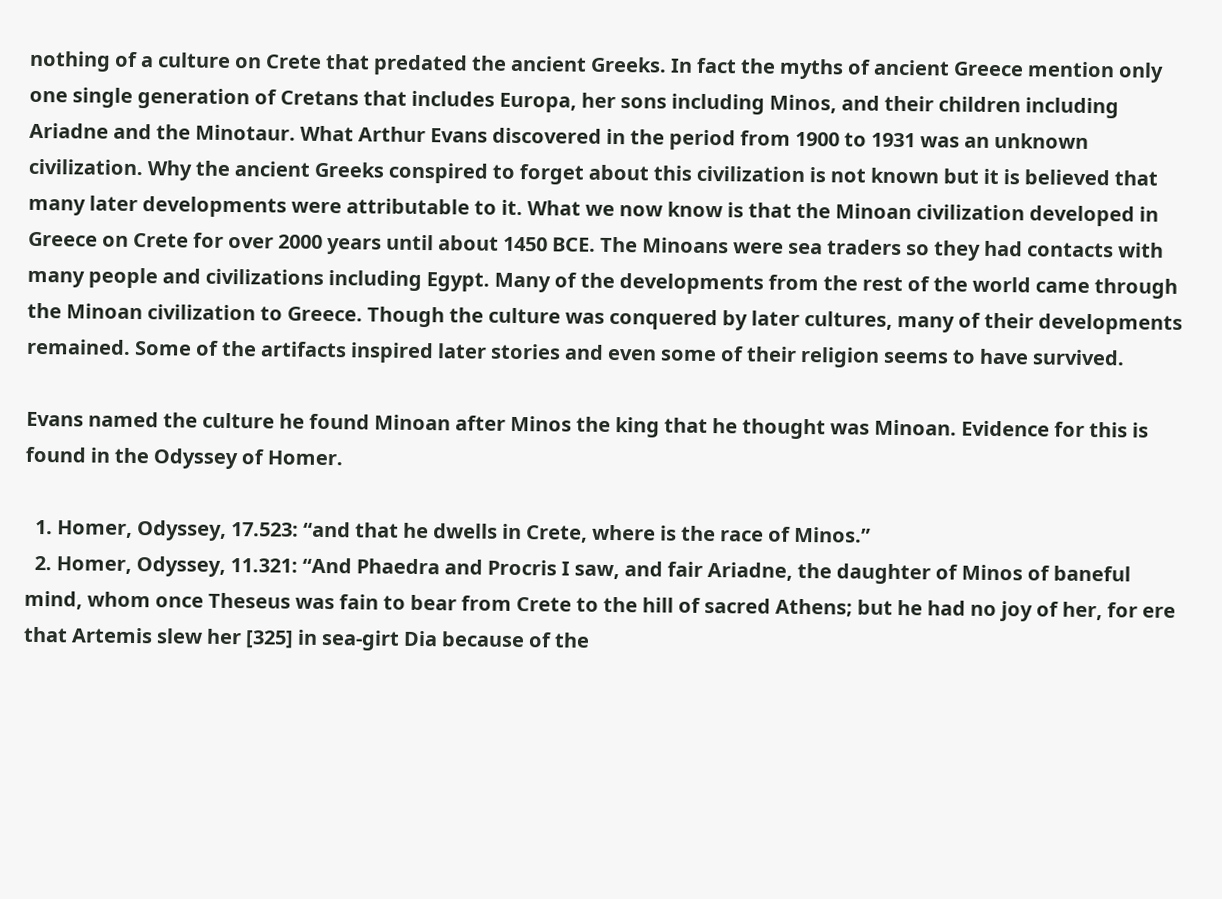nothing of a culture on Crete that predated the ancient Greeks. In fact the myths of ancient Greece mention only one single generation of Cretans that includes Europa, her sons including Minos, and their children including Ariadne and the Minotaur. What Arthur Evans discovered in the period from 1900 to 1931 was an unknown civilization. Why the ancient Greeks conspired to forget about this civilization is not known but it is believed that many later developments were attributable to it. What we now know is that the Minoan civilization developed in Greece on Crete for over 2000 years until about 1450 BCE. The Minoans were sea traders so they had contacts with many people and civilizations including Egypt. Many of the developments from the rest of the world came through the Minoan civilization to Greece. Though the culture was conquered by later cultures, many of their developments remained. Some of the artifacts inspired later stories and even some of their religion seems to have survived.

Evans named the culture he found Minoan after Minos the king that he thought was Minoan. Evidence for this is found in the Odyssey of Homer.

  1. Homer, Odyssey, 17.523: “and that he dwells in Crete, where is the race of Minos.”
  2. Homer, Odyssey, 11.321: “And Phaedra and Procris I saw, and fair Ariadne, the daughter of Minos of baneful mind, whom once Theseus was fain to bear from Crete to the hill of sacred Athens; but he had no joy of her, for ere that Artemis slew her [325] in sea-girt Dia because of the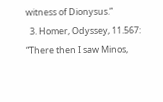witness of Dionysus.”
  3. Homer, Odyssey, 11.567: “There then I saw Minos,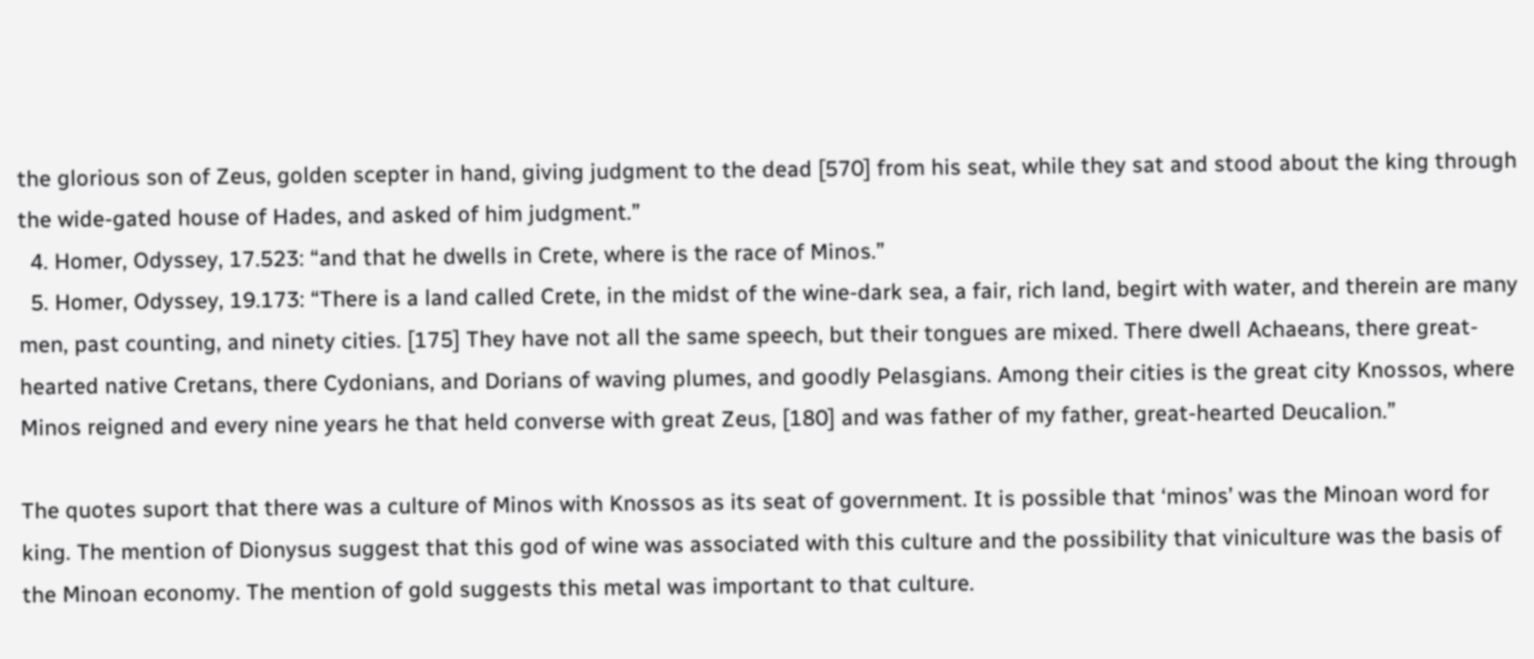the glorious son of Zeus, golden scepter in hand, giving judgment to the dead [570] from his seat, while they sat and stood about the king through the wide-gated house of Hades, and asked of him judgment.”
  4. Homer, Odyssey, 17.523: “and that he dwells in Crete, where is the race of Minos.”
  5. Homer, Odyssey, 19.173: “There is a land called Crete, in the midst of the wine-dark sea, a fair, rich land, begirt with water, and therein are many men, past counting, and ninety cities. [175] They have not all the same speech, but their tongues are mixed. There dwell Achaeans, there great-hearted native Cretans, there Cydonians, and Dorians of waving plumes, and goodly Pelasgians. Among their cities is the great city Knossos, where Minos reigned and every nine years he that held converse with great Zeus, [180] and was father of my father, great-hearted Deucalion.”

The quotes suport that there was a culture of Minos with Knossos as its seat of government. It is possible that ‘minos’ was the Minoan word for king. The mention of Dionysus suggest that this god of wine was associated with this culture and the possibility that viniculture was the basis of the Minoan economy. The mention of gold suggests this metal was important to that culture.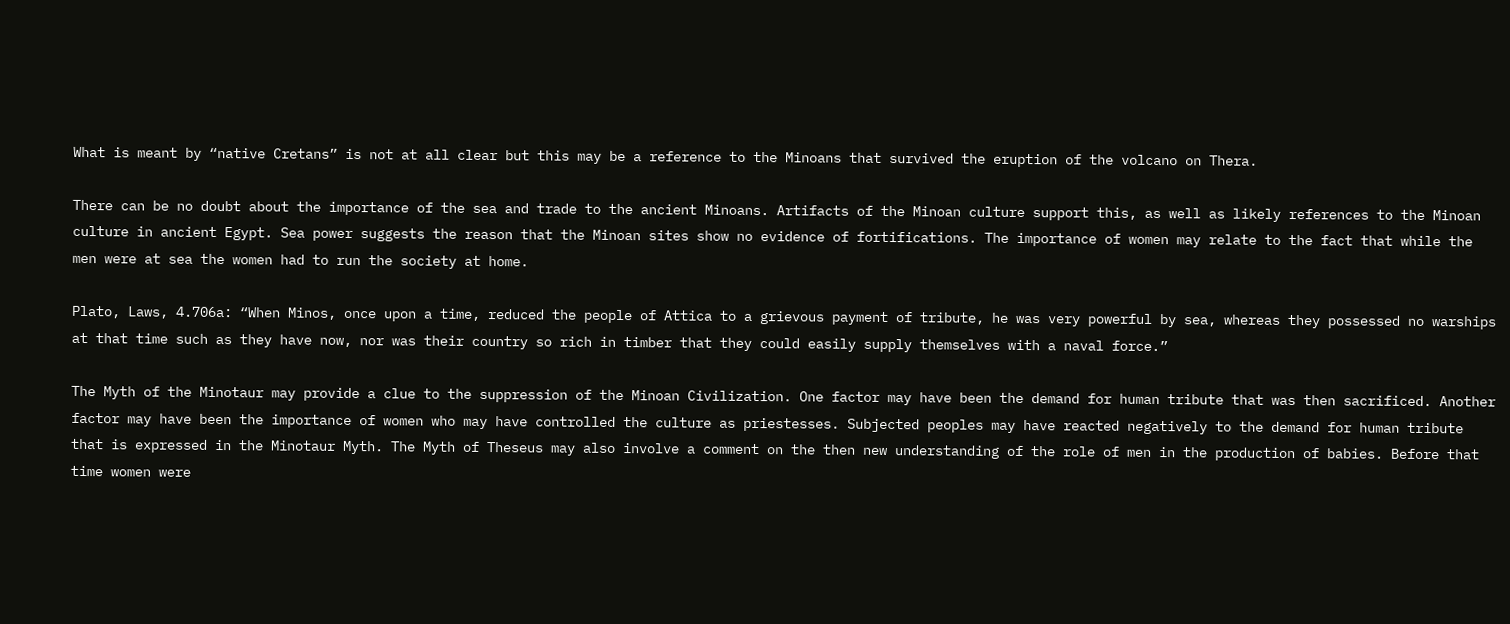What is meant by “native Cretans” is not at all clear but this may be a reference to the Minoans that survived the eruption of the volcano on Thera.

There can be no doubt about the importance of the sea and trade to the ancient Minoans. Artifacts of the Minoan culture support this, as well as likely references to the Minoan culture in ancient Egypt. Sea power suggests the reason that the Minoan sites show no evidence of fortifications. The importance of women may relate to the fact that while the men were at sea the women had to run the society at home.

Plato, Laws, 4.706a: “When Minos, once upon a time, reduced the people of Attica to a grievous payment of tribute, he was very powerful by sea, whereas they possessed no warships at that time such as they have now, nor was their country so rich in timber that they could easily supply themselves with a naval force.”

The Myth of the Minotaur may provide a clue to the suppression of the Minoan Civilization. One factor may have been the demand for human tribute that was then sacrificed. Another factor may have been the importance of women who may have controlled the culture as priestesses. Subjected peoples may have reacted negatively to the demand for human tribute that is expressed in the Minotaur Myth. The Myth of Theseus may also involve a comment on the then new understanding of the role of men in the production of babies. Before that time women were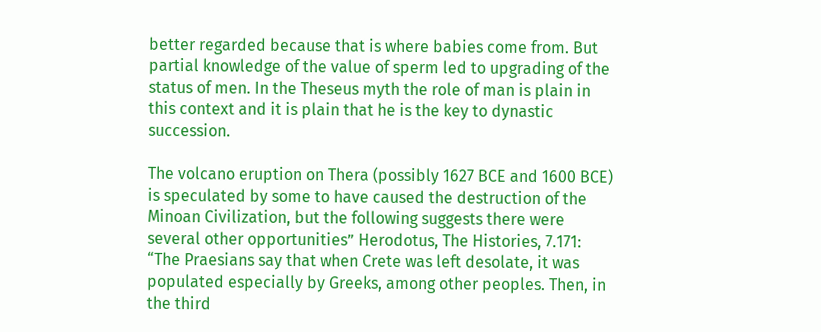better regarded because that is where babies come from. But partial knowledge of the value of sperm led to upgrading of the status of men. In the Theseus myth the role of man is plain in this context and it is plain that he is the key to dynastic succession.

The volcano eruption on Thera (possibly 1627 BCE and 1600 BCE) is speculated by some to have caused the destruction of the Minoan Civilization, but the following suggests there were several other opportunities” Herodotus, The Histories, 7.171: “The Praesians say that when Crete was left desolate, it was populated especially by Greeks, among other peoples. Then, in the third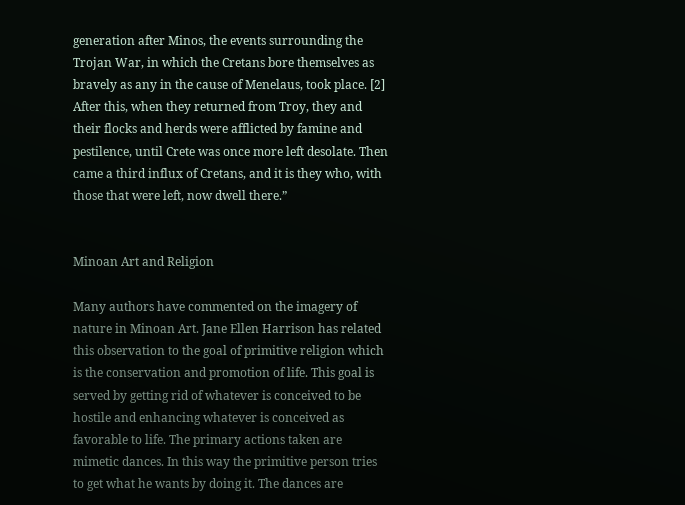generation after Minos, the events surrounding the Trojan War, in which the Cretans bore themselves as bravely as any in the cause of Menelaus, took place. [2] After this, when they returned from Troy, they and their flocks and herds were afflicted by famine and pestilence, until Crete was once more left desolate. Then came a third influx of Cretans, and it is they who, with those that were left, now dwell there.”


Minoan Art and Religion

Many authors have commented on the imagery of nature in Minoan Art. Jane Ellen Harrison has related this observation to the goal of primitive religion which is the conservation and promotion of life. This goal is served by getting rid of whatever is conceived to be hostile and enhancing whatever is conceived as favorable to life. The primary actions taken are mimetic dances. In this way the primitive person tries to get what he wants by doing it. The dances are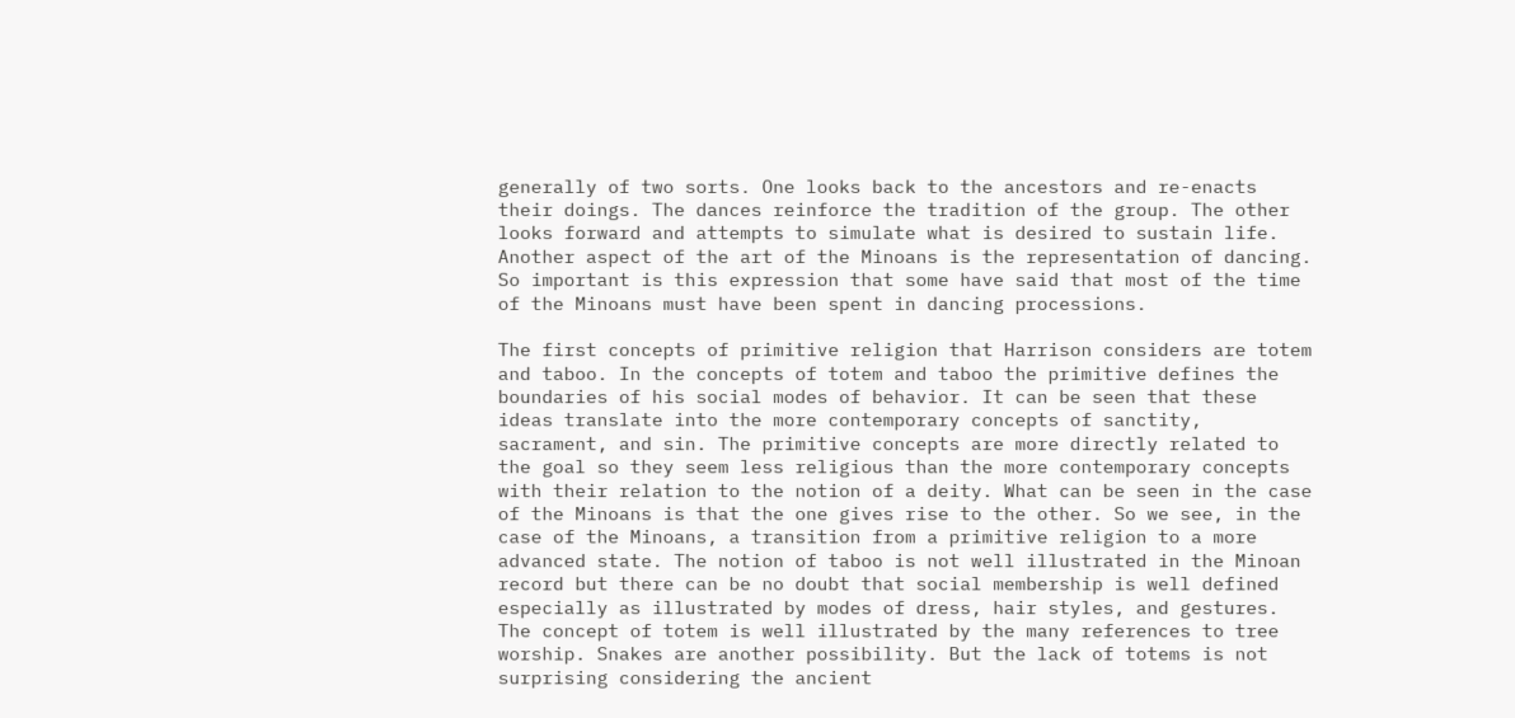generally of two sorts. One looks back to the ancestors and re-enacts their doings. The dances reinforce the tradition of the group. The other looks forward and attempts to simulate what is desired to sustain life. Another aspect of the art of the Minoans is the representation of dancing. So important is this expression that some have said that most of the time of the Minoans must have been spent in dancing processions.

The first concepts of primitive religion that Harrison considers are totem and taboo. In the concepts of totem and taboo the primitive defines the boundaries of his social modes of behavior. It can be seen that these ideas translate into the more contemporary concepts of sanctity, sacrament, and sin. The primitive concepts are more directly related to the goal so they seem less religious than the more contemporary concepts with their relation to the notion of a deity. What can be seen in the case of the Minoans is that the one gives rise to the other. So we see, in the case of the Minoans, a transition from a primitive religion to a more advanced state. The notion of taboo is not well illustrated in the Minoan record but there can be no doubt that social membership is well defined especially as illustrated by modes of dress, hair styles, and gestures. The concept of totem is well illustrated by the many references to tree worship. Snakes are another possibility. But the lack of totems is not surprising considering the ancient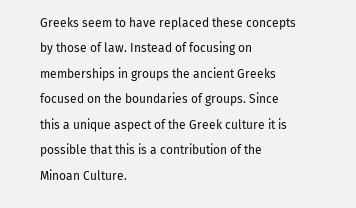Greeks seem to have replaced these concepts by those of law. Instead of focusing on memberships in groups the ancient Greeks focused on the boundaries of groups. Since this a unique aspect of the Greek culture it is possible that this is a contribution of the Minoan Culture.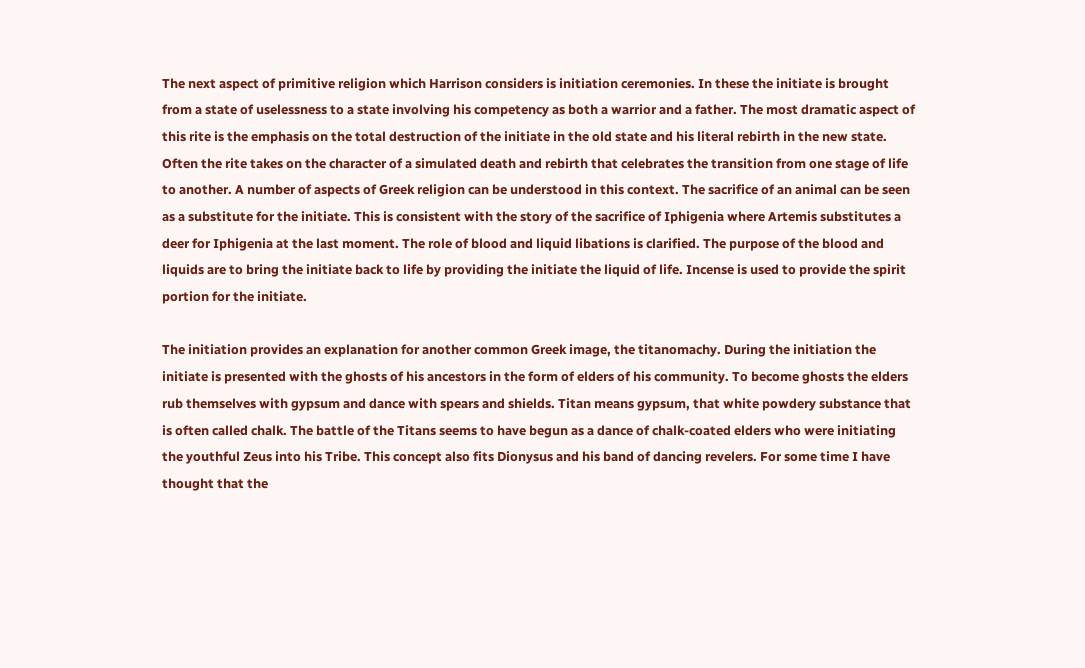The next aspect of primitive religion which Harrison considers is initiation ceremonies. In these the initiate is brought from a state of uselessness to a state involving his competency as both a warrior and a father. The most dramatic aspect of this rite is the emphasis on the total destruction of the initiate in the old state and his literal rebirth in the new state. Often the rite takes on the character of a simulated death and rebirth that celebrates the transition from one stage of life to another. A number of aspects of Greek religion can be understood in this context. The sacrifice of an animal can be seen as a substitute for the initiate. This is consistent with the story of the sacrifice of Iphigenia where Artemis substitutes a deer for Iphigenia at the last moment. The role of blood and liquid libations is clarified. The purpose of the blood and liquids are to bring the initiate back to life by providing the initiate the liquid of life. Incense is used to provide the spirit portion for the initiate.

The initiation provides an explanation for another common Greek image, the titanomachy. During the initiation the initiate is presented with the ghosts of his ancestors in the form of elders of his community. To become ghosts the elders rub themselves with gypsum and dance with spears and shields. Titan means gypsum, that white powdery substance that is often called chalk. The battle of the Titans seems to have begun as a dance of chalk-coated elders who were initiating the youthful Zeus into his Tribe. This concept also fits Dionysus and his band of dancing revelers. For some time I have thought that the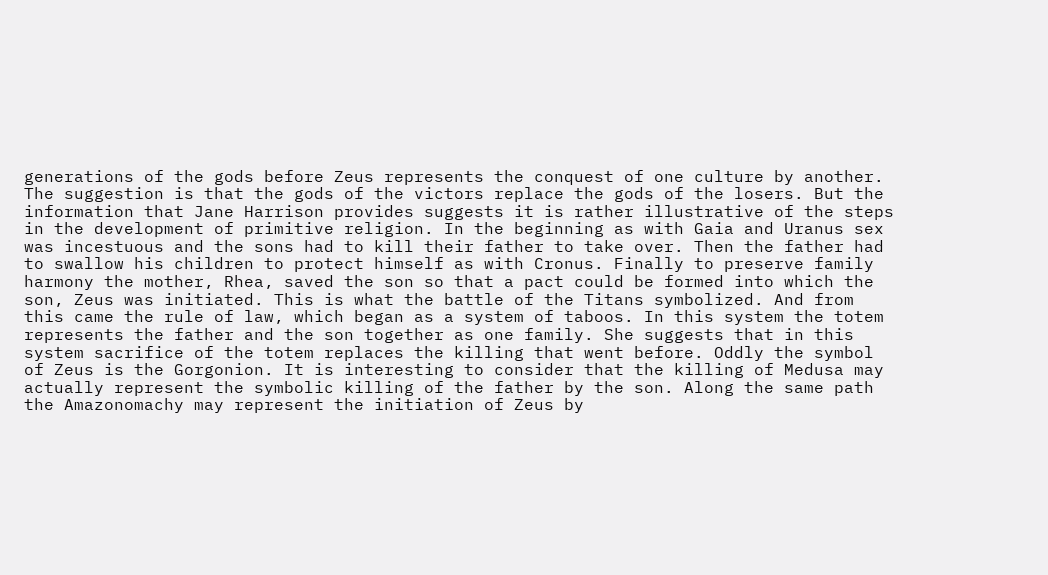generations of the gods before Zeus represents the conquest of one culture by another. The suggestion is that the gods of the victors replace the gods of the losers. But the information that Jane Harrison provides suggests it is rather illustrative of the steps in the development of primitive religion. In the beginning as with Gaia and Uranus sex was incestuous and the sons had to kill their father to take over. Then the father had to swallow his children to protect himself as with Cronus. Finally to preserve family harmony the mother, Rhea, saved the son so that a pact could be formed into which the son, Zeus was initiated. This is what the battle of the Titans symbolized. And from this came the rule of law, which began as a system of taboos. In this system the totem represents the father and the son together as one family. She suggests that in this system sacrifice of the totem replaces the killing that went before. Oddly the symbol of Zeus is the Gorgonion. It is interesting to consider that the killing of Medusa may actually represent the symbolic killing of the father by the son. Along the same path the Amazonomachy may represent the initiation of Zeus by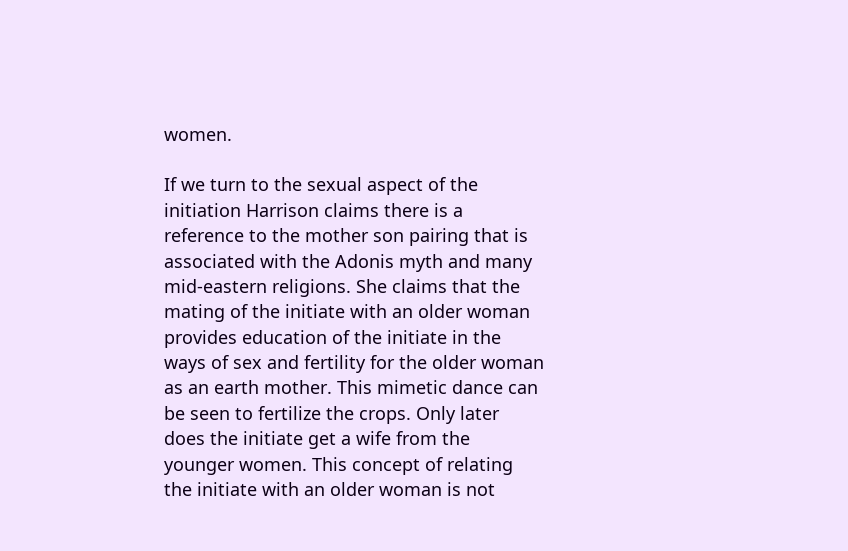women.

If we turn to the sexual aspect of the initiation Harrison claims there is a reference to the mother son pairing that is associated with the Adonis myth and many mid-eastern religions. She claims that the mating of the initiate with an older woman provides education of the initiate in the ways of sex and fertility for the older woman as an earth mother. This mimetic dance can be seen to fertilize the crops. Only later does the initiate get a wife from the younger women. This concept of relating the initiate with an older woman is not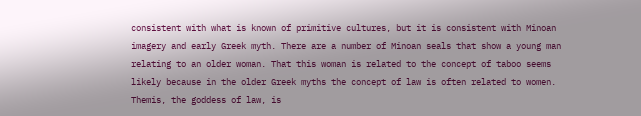consistent with what is known of primitive cultures, but it is consistent with Minoan imagery and early Greek myth. There are a number of Minoan seals that show a young man relating to an older woman. That this woman is related to the concept of taboo seems likely because in the older Greek myths the concept of law is often related to women. Themis, the goddess of law, is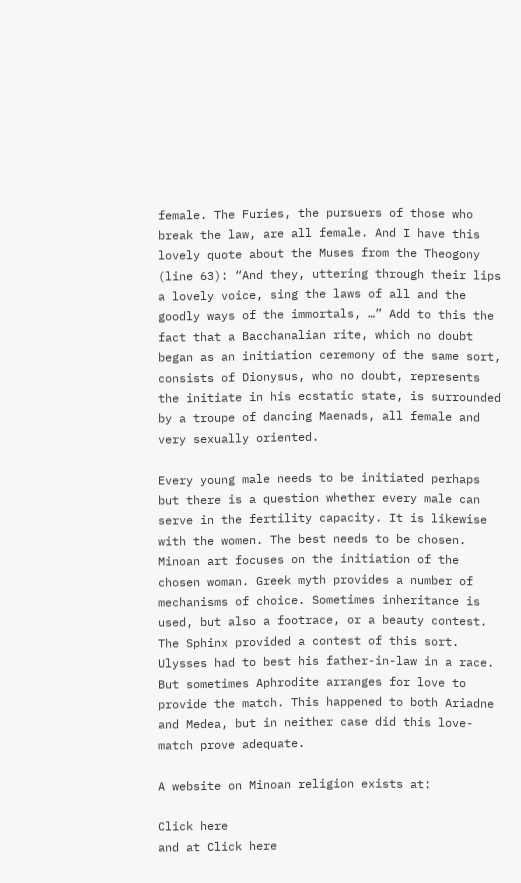female. The Furies, the pursuers of those who break the law, are all female. And I have this lovely quote about the Muses from the Theogony (line 63): “And they, uttering through their lips a lovely voice, sing the laws of all and the goodly ways of the immortals, …” Add to this the fact that a Bacchanalian rite, which no doubt began as an initiation ceremony of the same sort, consists of Dionysus, who no doubt, represents the initiate in his ecstatic state, is surrounded by a troupe of dancing Maenads, all female and very sexually oriented.

Every young male needs to be initiated perhaps but there is a question whether every male can serve in the fertility capacity. It is likewise with the women. The best needs to be chosen. Minoan art focuses on the initiation of the chosen woman. Greek myth provides a number of mechanisms of choice. Sometimes inheritance is used, but also a footrace, or a beauty contest. The Sphinx provided a contest of this sort. Ulysses had to best his father-in-law in a race. But sometimes Aphrodite arranges for love to provide the match. This happened to both Ariadne and Medea, but in neither case did this love-match prove adequate.

A website on Minoan religion exists at:

Click here
and at Click here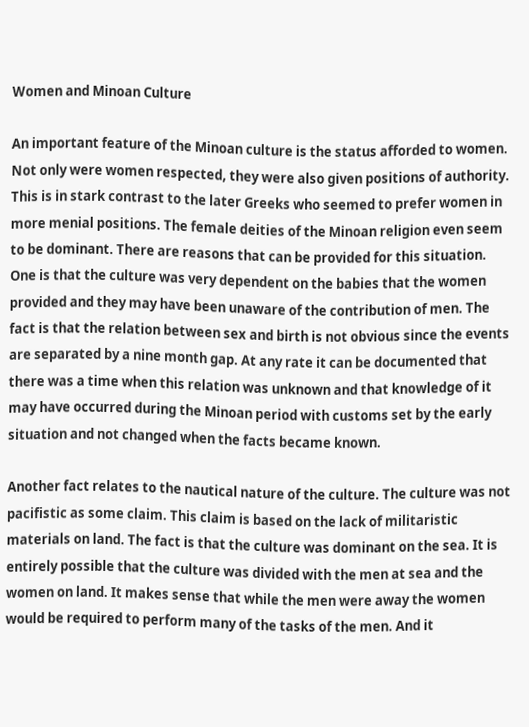Women and Minoan Culture

An important feature of the Minoan culture is the status afforded to women. Not only were women respected, they were also given positions of authority. This is in stark contrast to the later Greeks who seemed to prefer women in more menial positions. The female deities of the Minoan religion even seem to be dominant. There are reasons that can be provided for this situation. One is that the culture was very dependent on the babies that the women provided and they may have been unaware of the contribution of men. The fact is that the relation between sex and birth is not obvious since the events are separated by a nine month gap. At any rate it can be documented that there was a time when this relation was unknown and that knowledge of it may have occurred during the Minoan period with customs set by the early situation and not changed when the facts became known.

Another fact relates to the nautical nature of the culture. The culture was not pacifistic as some claim. This claim is based on the lack of militaristic materials on land. The fact is that the culture was dominant on the sea. It is entirely possible that the culture was divided with the men at sea and the women on land. It makes sense that while the men were away the women would be required to perform many of the tasks of the men. And it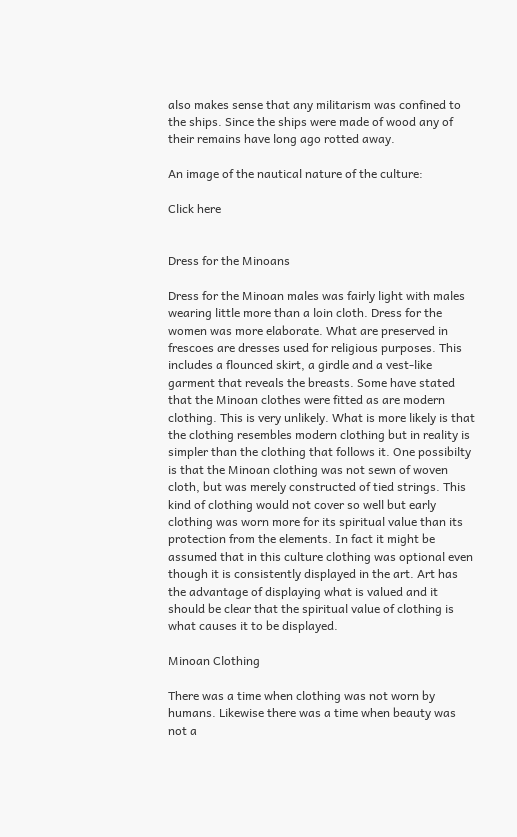also makes sense that any militarism was confined to the ships. Since the ships were made of wood any of their remains have long ago rotted away.

An image of the nautical nature of the culture:

Click here


Dress for the Minoans

Dress for the Minoan males was fairly light with males wearing little more than a loin cloth. Dress for the women was more elaborate. What are preserved in frescoes are dresses used for religious purposes. This includes a flounced skirt, a girdle and a vest-like garment that reveals the breasts. Some have stated that the Minoan clothes were fitted as are modern clothing. This is very unlikely. What is more likely is that the clothing resembles modern clothing but in reality is simpler than the clothing that follows it. One possibilty is that the Minoan clothing was not sewn of woven cloth, but was merely constructed of tied strings. This kind of clothing would not cover so well but early clothing was worn more for its spiritual value than its protection from the elements. In fact it might be assumed that in this culture clothing was optional even though it is consistently displayed in the art. Art has the advantage of displaying what is valued and it should be clear that the spiritual value of clothing is what causes it to be displayed.

Minoan Clothing

There was a time when clothing was not worn by humans. Likewise there was a time when beauty was not a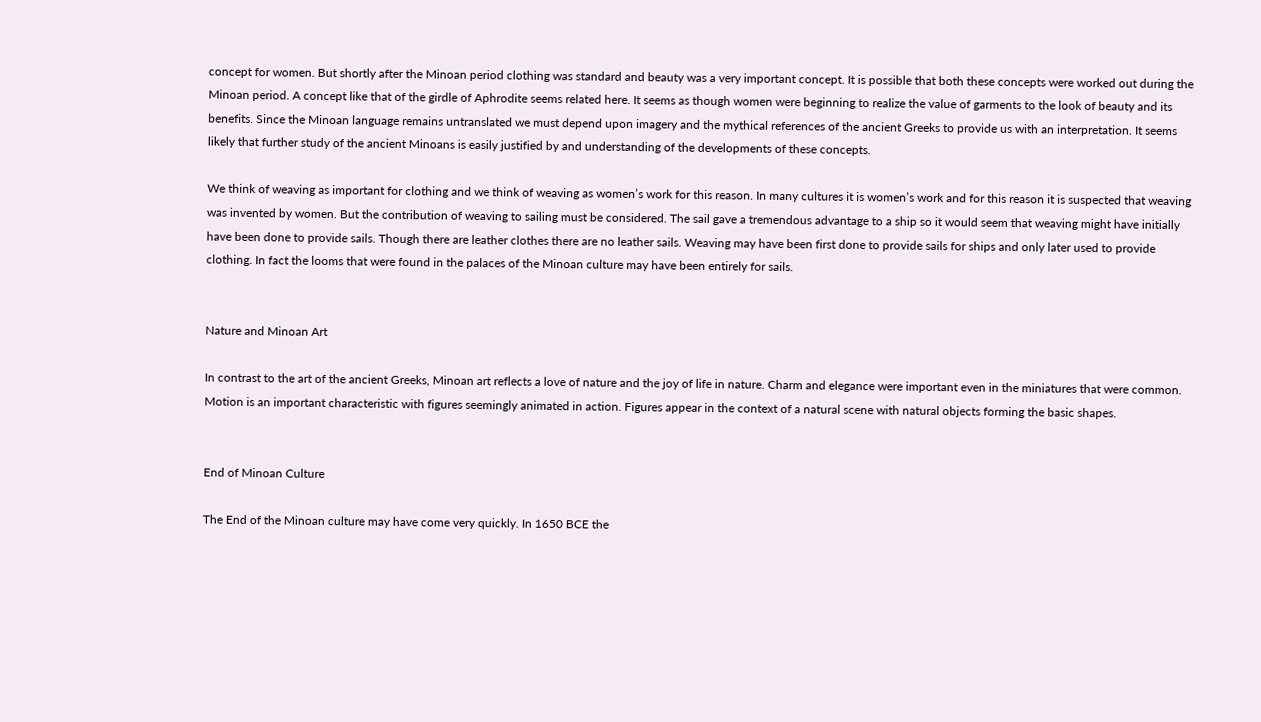concept for women. But shortly after the Minoan period clothing was standard and beauty was a very important concept. It is possible that both these concepts were worked out during the Minoan period. A concept like that of the girdle of Aphrodite seems related here. It seems as though women were beginning to realize the value of garments to the look of beauty and its benefits. Since the Minoan language remains untranslated we must depend upon imagery and the mythical references of the ancient Greeks to provide us with an interpretation. It seems likely that further study of the ancient Minoans is easily justified by and understanding of the developments of these concepts.

We think of weaving as important for clothing and we think of weaving as women’s work for this reason. In many cultures it is women’s work and for this reason it is suspected that weaving was invented by women. But the contribution of weaving to sailing must be considered. The sail gave a tremendous advantage to a ship so it would seem that weaving might have initially have been done to provide sails. Though there are leather clothes there are no leather sails. Weaving may have been first done to provide sails for ships and only later used to provide clothing. In fact the looms that were found in the palaces of the Minoan culture may have been entirely for sails.


Nature and Minoan Art

In contrast to the art of the ancient Greeks, Minoan art reflects a love of nature and the joy of life in nature. Charm and elegance were important even in the miniatures that were common. Motion is an important characteristic with figures seemingly animated in action. Figures appear in the context of a natural scene with natural objects forming the basic shapes.


End of Minoan Culture

The End of the Minoan culture may have come very quickly. In 1650 BCE the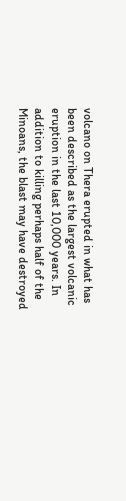volcano on Thera erupted in what has been described as the largest volcanic eruption in the last 10,000 years. In addition to killing perhaps half of the Minoans, the blast may have destroyed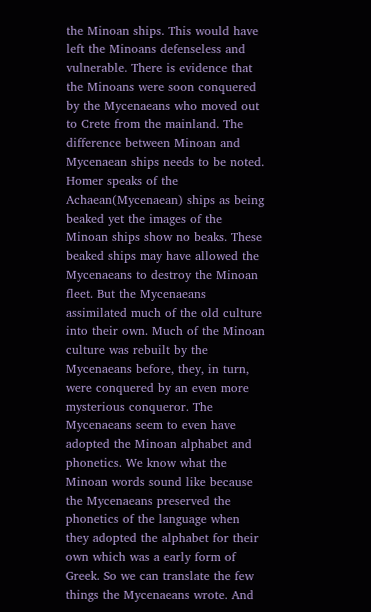the Minoan ships. This would have left the Minoans defenseless and vulnerable. There is evidence that the Minoans were soon conquered by the Mycenaeans who moved out to Crete from the mainland. The difference between Minoan and Mycenaean ships needs to be noted. Homer speaks of the Achaean(Mycenaean) ships as being beaked yet the images of the Minoan ships show no beaks. These beaked ships may have allowed the Mycenaeans to destroy the Minoan fleet. But the Mycenaeans assimilated much of the old culture into their own. Much of the Minoan culture was rebuilt by the Mycenaeans before, they, in turn, were conquered by an even more mysterious conqueror. The Mycenaeans seem to even have adopted the Minoan alphabet and phonetics. We know what the Minoan words sound like because the Mycenaeans preserved the phonetics of the language when they adopted the alphabet for their own which was a early form of Greek. So we can translate the few things the Mycenaeans wrote. And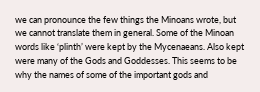we can pronounce the few things the Minoans wrote, but we cannot translate them in general. Some of the Minoan words like ‘plinth’ were kept by the Mycenaeans. Also kept were many of the Gods and Goddesses. This seems to be why the names of some of the important gods and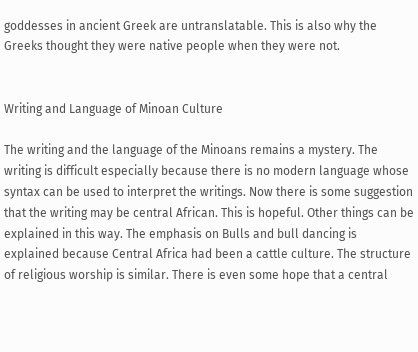goddesses in ancient Greek are untranslatable. This is also why the Greeks thought they were native people when they were not.


Writing and Language of Minoan Culture

The writing and the language of the Minoans remains a mystery. The writing is difficult especially because there is no modern language whose syntax can be used to interpret the writings. Now there is some suggestion that the writing may be central African. This is hopeful. Other things can be explained in this way. The emphasis on Bulls and bull dancing is explained because Central Africa had been a cattle culture. The structure of religious worship is similar. There is even some hope that a central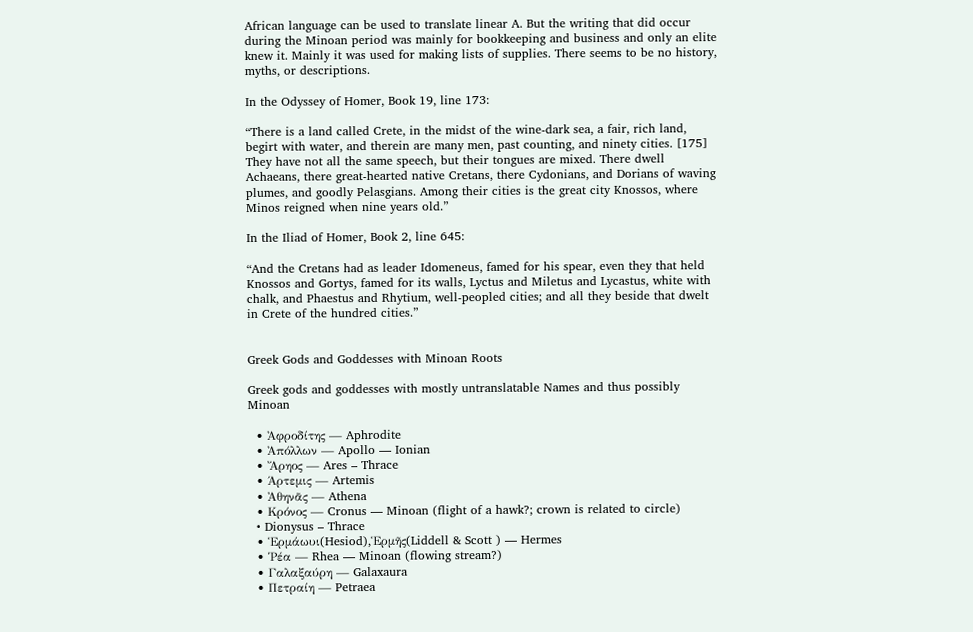African language can be used to translate linear A. But the writing that did occur during the Minoan period was mainly for bookkeeping and business and only an elite knew it. Mainly it was used for making lists of supplies. There seems to be no history, myths, or descriptions.

In the Odyssey of Homer, Book 19, line 173:

“There is a land called Crete, in the midst of the wine-dark sea, a fair, rich land, begirt with water, and therein are many men, past counting, and ninety cities. [175] They have not all the same speech, but their tongues are mixed. There dwell Achaeans, there great-hearted native Cretans, there Cydonians, and Dorians of waving plumes, and goodly Pelasgians. Among their cities is the great city Knossos, where Minos reigned when nine years old.”

In the Iliad of Homer, Book 2, line 645:

“And the Cretans had as leader Idomeneus, famed for his spear, even they that held Knossos and Gortys, famed for its walls, Lyctus and Miletus and Lycastus, white with chalk, and Phaestus and Rhytium, well-peopled cities; and all they beside that dwelt in Crete of the hundred cities.”


Greek Gods and Goddesses with Minoan Roots

Greek gods and goddesses with mostly untranslatable Names and thus possibly Minoan

  • Ἀφροδίτης — Aphrodite
  • Ἀπόλλων — Apollo — Ionian
  • Ἄρηος — Ares – Thrace
  • Άρτεμις — Artemis
  • Ἀθηνᾶς — Athena
  • Κρόνος — Cronus — Minoan (flight of a hawk?; crown is related to circle)
  • Dionysus – Thrace
  • Ἑρμάωυι(Hesiod),Ἑρμῆς(Liddell & Scott ) — Hermes
  • Ῥέα — Rhea — Minoan (flowing stream?)
  • Γαλαξαύρη — Galaxaura
  • Πετραίη — Petraea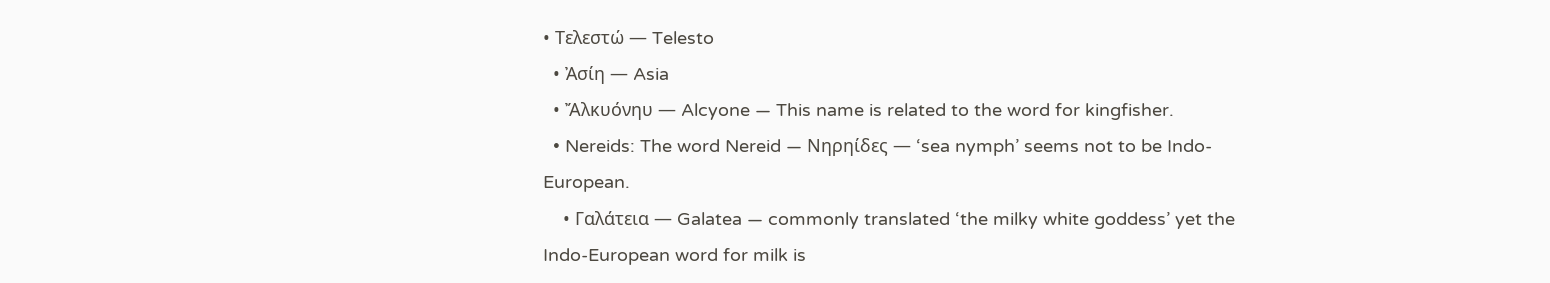• Τελεστώ — Telesto
  • Ἀσίη — Asia
  • Ἄλκυόνηυ — Alcyone — This name is related to the word for kingfisher.
  • Nereids: The word Nereid — Νηρηίδες — ‘sea nymph’ seems not to be Indo-European.
    • Γαλάτεια — Galatea — commonly translated ‘the milky white goddess’ yet the Indo-European word for milk is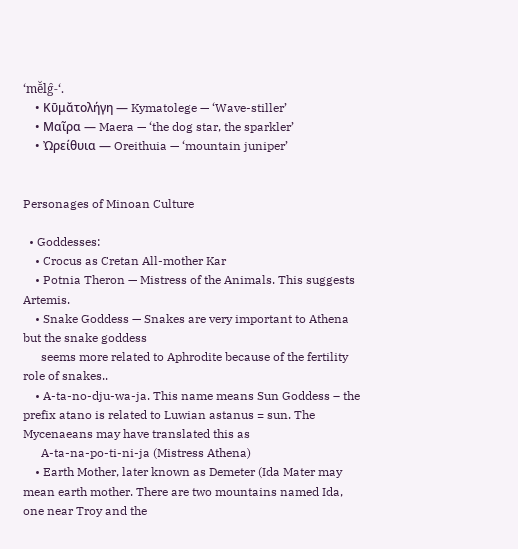‘mē̆lg̑-‘.
    • Κῡμᾰτολήγη — Kymatolege — ‘Wave-stiller’
    • Μαῖρα — Maera — ‘the dog star, the sparkler’
    • Ὠρείθυια — Oreithuia — ‘mountain juniper’


Personages of Minoan Culture

  • Goddesses:
    • Crocus as Cretan All-mother Kar
    • Potnia Theron — Mistress of the Animals. This suggests Artemis.
    • Snake Goddess — Snakes are very important to Athena but the snake goddess
      seems more related to Aphrodite because of the fertility role of snakes..
    • A-ta-no-dju-wa-ja. This name means Sun Goddess – the prefix atano is related to Luwian astanus = sun. The Mycenaeans may have translated this as
      A-ta-na-po-ti-ni-ja (Mistress Athena)
    • Earth Mother, later known as Demeter (Ida Mater may mean earth mother. There are two mountains named Ida, one near Troy and the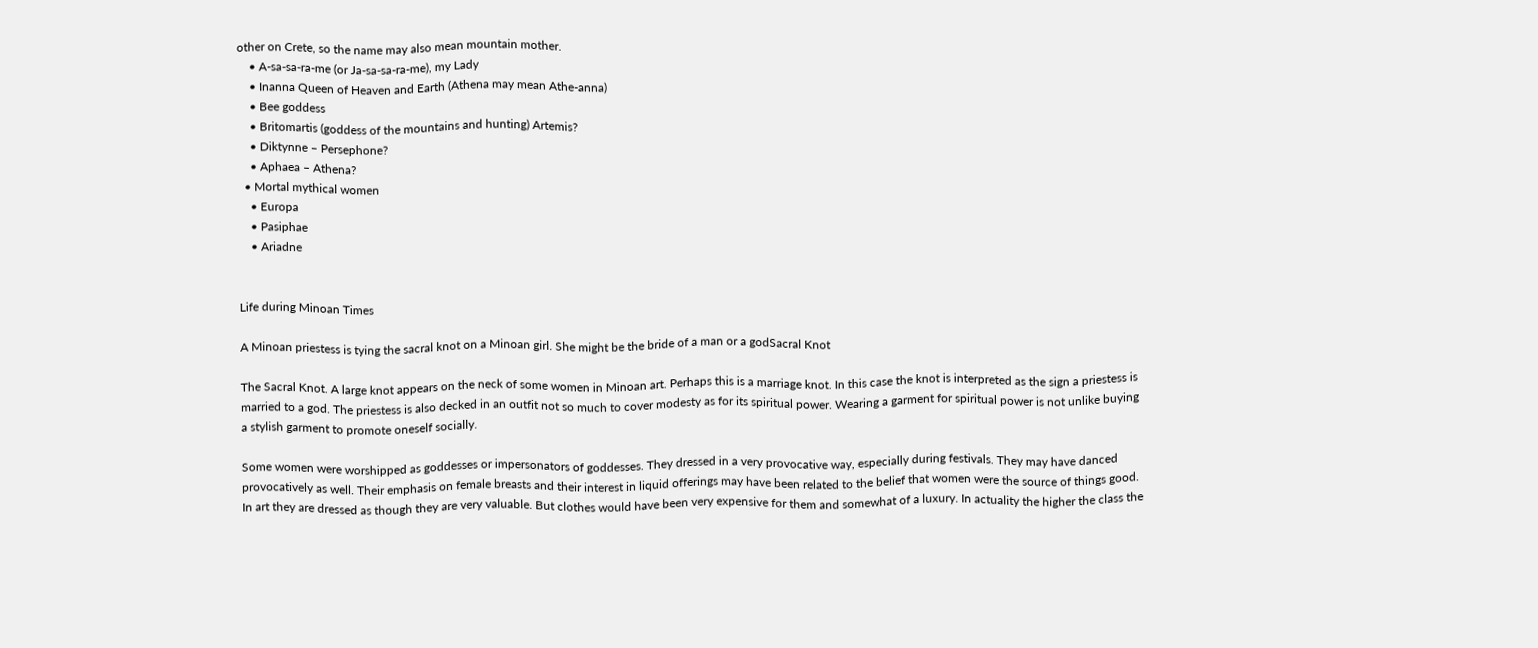other on Crete, so the name may also mean mountain mother.
    • A-sa-sa-ra-me (or Ja-sa-sa-ra-me), my Lady
    • Inanna Queen of Heaven and Earth (Athena may mean Athe-anna)
    • Bee goddess
    • Britomartis (goddess of the mountains and hunting) Artemis?
    • Diktynne – Persephone?
    • Aphaea – Athena?
  • Mortal mythical women
    • Europa
    • Pasiphae
    • Ariadne


Life during Minoan Times

A Minoan priestess is tying the sacral knot on a Minoan girl. She might be the bride of a man or a godSacral Knot

The Sacral Knot. A large knot appears on the neck of some women in Minoan art. Perhaps this is a marriage knot. In this case the knot is interpreted as the sign a priestess is married to a god. The priestess is also decked in an outfit not so much to cover modesty as for its spiritual power. Wearing a garment for spiritual power is not unlike buying a stylish garment to promote oneself socially.

Some women were worshipped as goddesses or impersonators of goddesses. They dressed in a very provocative way, especially during festivals. They may have danced provocatively as well. Their emphasis on female breasts and their interest in liquid offerings may have been related to the belief that women were the source of things good. In art they are dressed as though they are very valuable. But clothes would have been very expensive for them and somewhat of a luxury. In actuality the higher the class the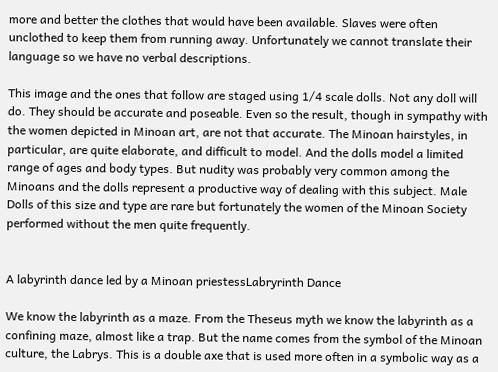more and better the clothes that would have been available. Slaves were often unclothed to keep them from running away. Unfortunately we cannot translate their language so we have no verbal descriptions.

This image and the ones that follow are staged using 1/4 scale dolls. Not any doll will do. They should be accurate and poseable. Even so the result, though in sympathy with the women depicted in Minoan art, are not that accurate. The Minoan hairstyles, in particular, are quite elaborate, and difficult to model. And the dolls model a limited range of ages and body types. But nudity was probably very common among the Minoans and the dolls represent a productive way of dealing with this subject. Male Dolls of this size and type are rare but fortunately the women of the Minoan Society performed without the men quite frequently.


A labyrinth dance led by a Minoan priestessLabryrinth Dance

We know the labyrinth as a maze. From the Theseus myth we know the labyrinth as a confining maze, almost like a trap. But the name comes from the symbol of the Minoan culture, the Labrys. This is a double axe that is used more often in a symbolic way as a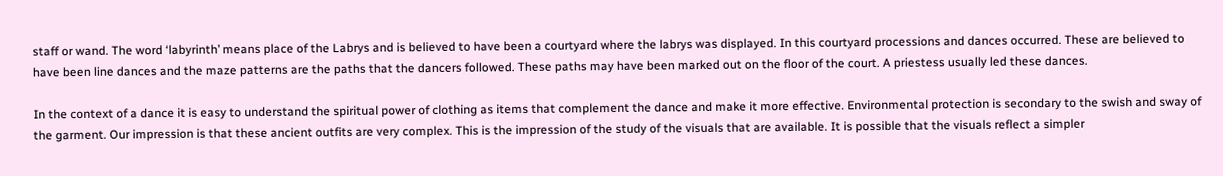staff or wand. The word ‘labyrinth’ means place of the Labrys and is believed to have been a courtyard where the labrys was displayed. In this courtyard processions and dances occurred. These are believed to have been line dances and the maze patterns are the paths that the dancers followed. These paths may have been marked out on the floor of the court. A priestess usually led these dances.

In the context of a dance it is easy to understand the spiritual power of clothing as items that complement the dance and make it more effective. Environmental protection is secondary to the swish and sway of the garment. Our impression is that these ancient outfits are very complex. This is the impression of the study of the visuals that are available. It is possible that the visuals reflect a simpler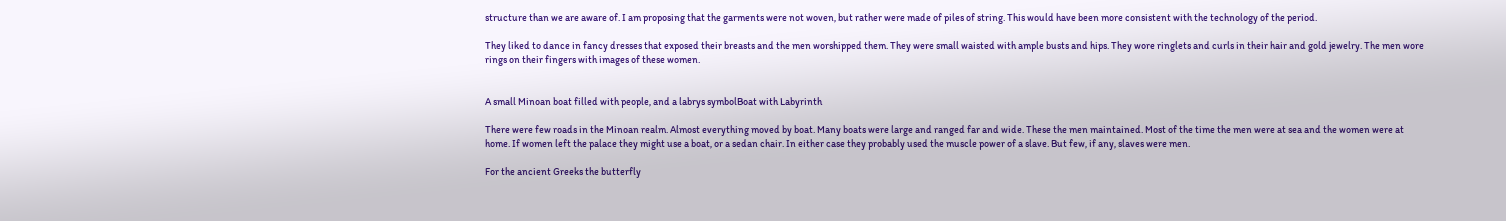structure than we are aware of. I am proposing that the garments were not woven, but rather were made of piles of string. This would have been more consistent with the technology of the period.

They liked to dance in fancy dresses that exposed their breasts and the men worshipped them. They were small waisted with ample busts and hips. They wore ringlets and curls in their hair and gold jewelry. The men wore rings on their fingers with images of these women.


A small Minoan boat filled with people, and a labrys symbolBoat with Labyrinth

There were few roads in the Minoan realm. Almost everything moved by boat. Many boats were large and ranged far and wide. These the men maintained. Most of the time the men were at sea and the women were at home. If women left the palace they might use a boat, or a sedan chair. In either case they probably used the muscle power of a slave. But few, if any, slaves were men.

For the ancient Greeks the butterfly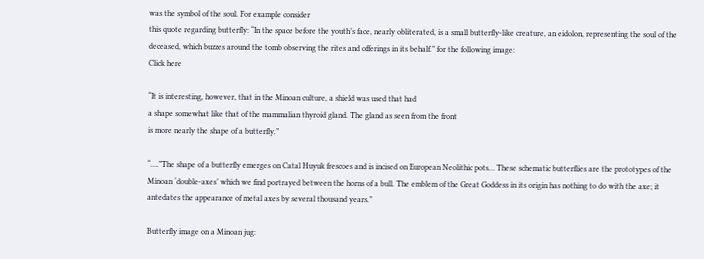was the symbol of the soul. For example consider
this quote regarding butterfly: “In the space before the youth’s face, nearly obliterated, is a small butterfly-like creature, an eidolon, representing the soul of the deceased, which buzzes around the tomb observing the rites and offerings in its behalf.” for the following image:
Click here

“It is interesting, however, that in the Minoan culture, a shield was used that had
a shape somewhat like that of the mammalian thyroid gland. The gland as seen from the front
is more nearly the shape of a butterfly.”

“….”The shape of a butterfly emerges on Catal Huyuk frescoes and is incised on European Neolithic pots… These schematic butterflies are the prototypes of the Minoan ‘double-axes’ which we find portrayed between the horns of a bull. The emblem of the Great Goddess in its origin has nothing to do with the axe; it antedates the appearance of metal axes by several thousand years.”

Butterfly image on a Minoan jug: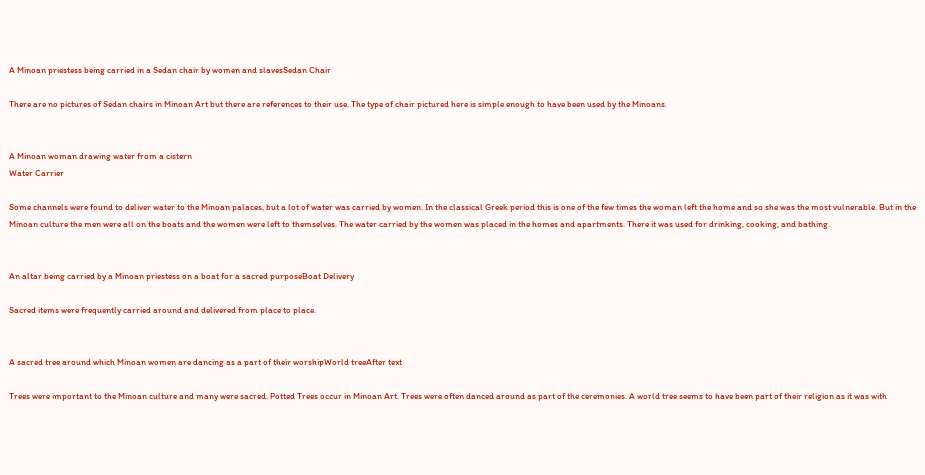A Minoan priestess being carried in a Sedan chair by women and slavesSedan Chair

There are no pictures of Sedan chairs in Minoan Art but there are references to their use. The type of chair pictured here is simple enough to have been used by the Minoans.


A Minoan woman drawing water from a cistern
Water Carrier

Some channels were found to deliver water to the Minoan palaces, but a lot of water was carried by women. In the classical Greek period this is one of the few times the woman left the home and so she was the most vulnerable. But in the Minoan culture the men were all on the boats and the women were left to themselves. The water carried by the women was placed in the homes and apartments. There it was used for drinking, cooking, and bathing.


An altar being carried by a Minoan priestess on a boat for a sacred purposeBoat Delivery

Sacred items were frequently carried around and delivered from place to place.


A sacred tree around which Minoan women are dancing as a part of their worshipWorld treeAfter text

Trees were important to the Minoan culture and many were sacred. Potted Trees occur in Minoan Art. Trees were often danced around as part of the ceremonies. A world tree seems to have been part of their religion as it was with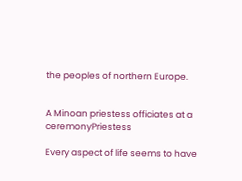the peoples of northern Europe.


A Minoan priestess officiates at a ceremonyPriestess

Every aspect of life seems to have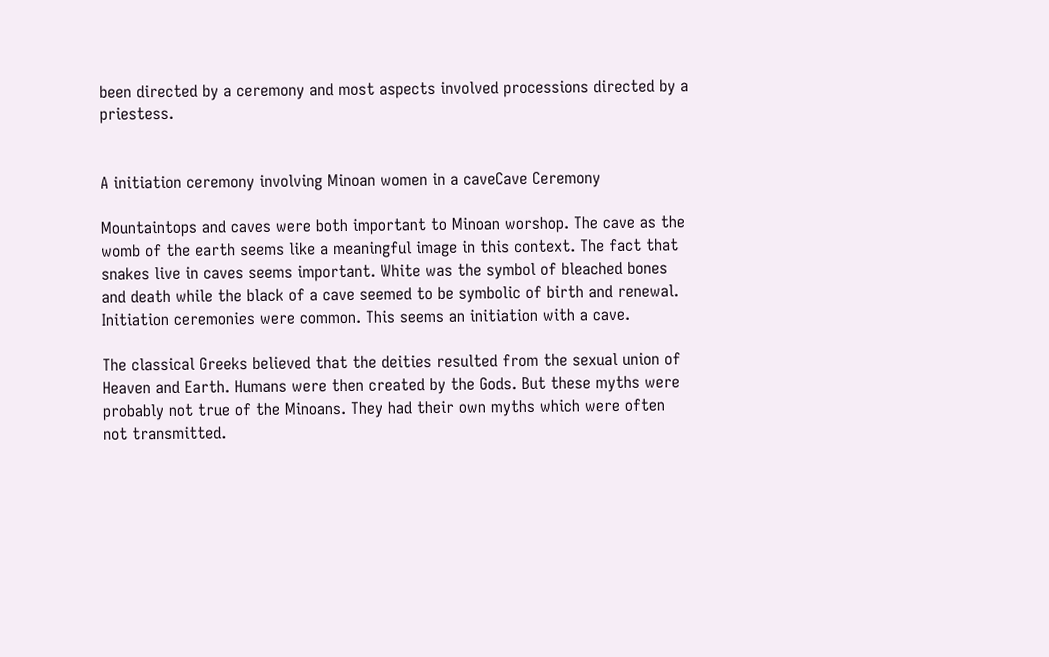been directed by a ceremony and most aspects involved processions directed by a priestess.


A initiation ceremony involving Minoan women in a caveCave Ceremony

Mountaintops and caves were both important to Minoan worshop. The cave as the womb of the earth seems like a meaningful image in this context. The fact that snakes live in caves seems important. White was the symbol of bleached bones and death while the black of a cave seemed to be symbolic of birth and renewal. Initiation ceremonies were common. This seems an initiation with a cave.

The classical Greeks believed that the deities resulted from the sexual union of Heaven and Earth. Humans were then created by the Gods. But these myths were probably not true of the Minoans. They had their own myths which were often not transmitted.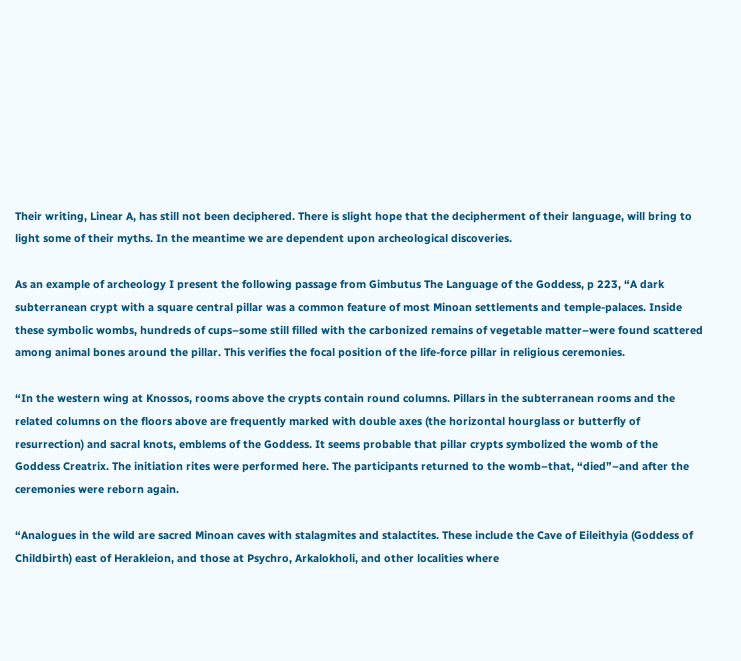Their writing, Linear A, has still not been deciphered. There is slight hope that the decipherment of their language, will bring to light some of their myths. In the meantime we are dependent upon archeological discoveries.

As an example of archeology I present the following passage from Gimbutus The Language of the Goddess, p 223, “A dark subterranean crypt with a square central pillar was a common feature of most Minoan settlements and temple-palaces. Inside these symbolic wombs, hundreds of cups–some still filled with the carbonized remains of vegetable matter–were found scattered among animal bones around the pillar. This verifies the focal position of the life-force pillar in religious ceremonies.

“In the western wing at Knossos, rooms above the crypts contain round columns. Pillars in the subterranean rooms and the related columns on the floors above are frequently marked with double axes (the horizontal hourglass or butterfly of resurrection) and sacral knots, emblems of the Goddess. It seems probable that pillar crypts symbolized the womb of the
Goddess Creatrix. The initiation rites were performed here. The participants returned to the womb–that, “died”–and after the ceremonies were reborn again.

“Analogues in the wild are sacred Minoan caves with stalagmites and stalactites. These include the Cave of Eileithyia (Goddess of Childbirth) east of Herakleion, and those at Psychro, Arkalokholi, and other localities where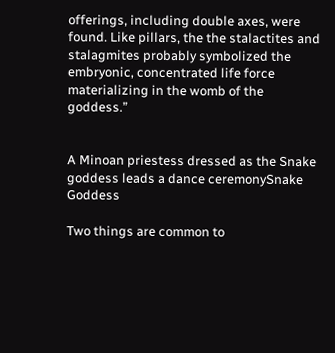offerings, including double axes, were found. Like pillars, the the stalactites and stalagmites probably symbolized the embryonic, concentrated life force materializing in the womb of the goddess.”


A Minoan priestess dressed as the Snake goddess leads a dance ceremonySnake Goddess

Two things are common to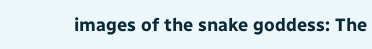images of the snake goddess: The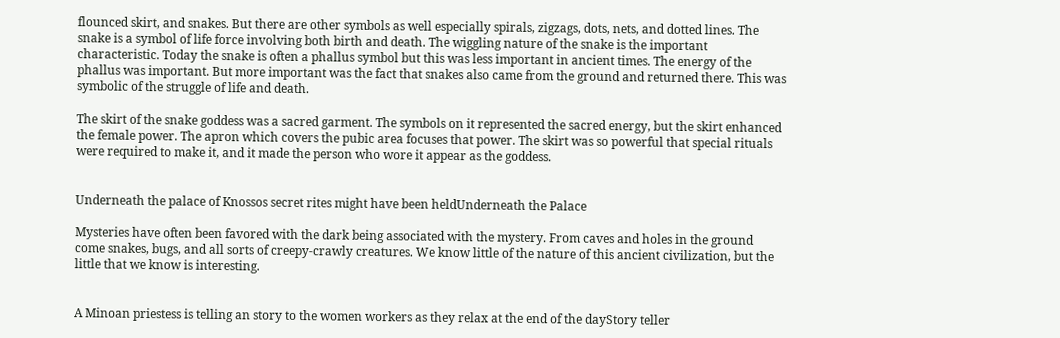flounced skirt, and snakes. But there are other symbols as well especially spirals, zigzags, dots, nets, and dotted lines. The snake is a symbol of life force involving both birth and death. The wiggling nature of the snake is the important characteristic. Today the snake is often a phallus symbol but this was less important in ancient times. The energy of the phallus was important. But more important was the fact that snakes also came from the ground and returned there. This was symbolic of the struggle of life and death.

The skirt of the snake goddess was a sacred garment. The symbols on it represented the sacred energy, but the skirt enhanced the female power. The apron which covers the pubic area focuses that power. The skirt was so powerful that special rituals were required to make it, and it made the person who wore it appear as the goddess.


Underneath the palace of Knossos secret rites might have been heldUnderneath the Palace

Mysteries have often been favored with the dark being associated with the mystery. From caves and holes in the ground come snakes, bugs, and all sorts of creepy-crawly creatures. We know little of the nature of this ancient civilization, but the little that we know is interesting.


A Minoan priestess is telling an story to the women workers as they relax at the end of the dayStory teller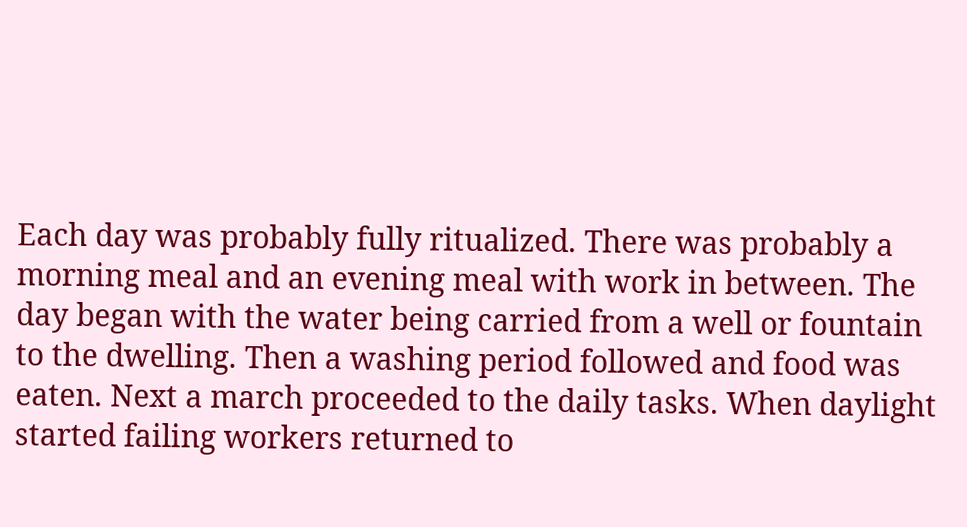Each day was probably fully ritualized. There was probably a morning meal and an evening meal with work in between. The day began with the water being carried from a well or fountain to the dwelling. Then a washing period followed and food was eaten. Next a march proceeded to the daily tasks. When daylight started failing workers returned to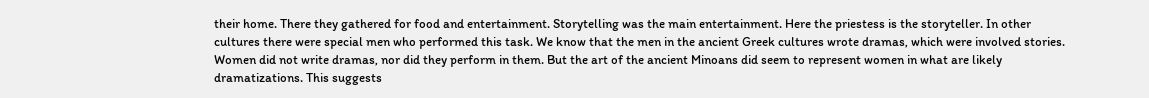their home. There they gathered for food and entertainment. Storytelling was the main entertainment. Here the priestess is the storyteller. In other cultures there were special men who performed this task. We know that the men in the ancient Greek cultures wrote dramas, which were involved stories. Women did not write dramas, nor did they perform in them. But the art of the ancient Minoans did seem to represent women in what are likely dramatizations. This suggests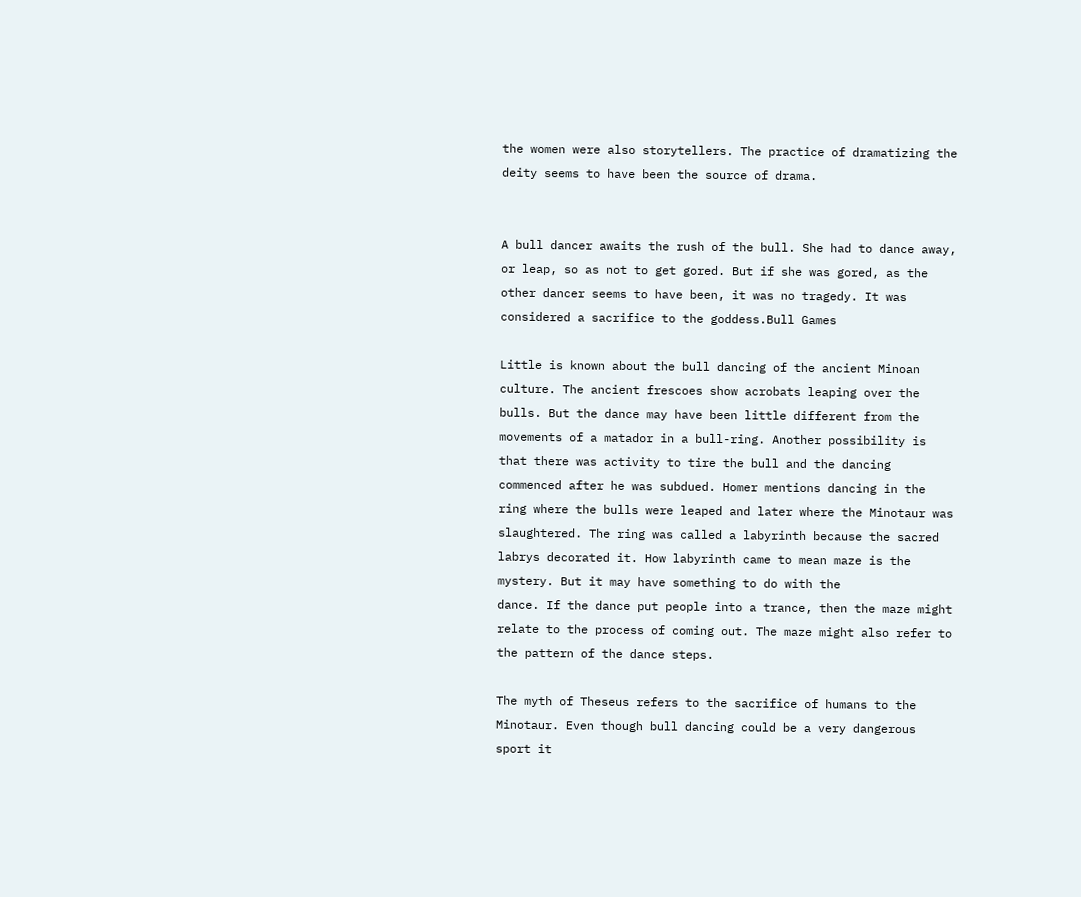the women were also storytellers. The practice of dramatizing the deity seems to have been the source of drama.


A bull dancer awaits the rush of the bull. She had to dance away, or leap, so as not to get gored. But if she was gored, as the other dancer seems to have been, it was no tragedy. It was considered a sacrifice to the goddess.Bull Games

Little is known about the bull dancing of the ancient Minoan culture. The ancient frescoes show acrobats leaping over the bulls. But the dance may have been little different from the movements of a matador in a bull-ring. Another possibility is that there was activity to tire the bull and the dancing commenced after he was subdued. Homer mentions dancing in the ring where the bulls were leaped and later where the Minotaur was slaughtered. The ring was called a labyrinth because the sacred labrys decorated it. How labyrinth came to mean maze is the mystery. But it may have something to do with the
dance. If the dance put people into a trance, then the maze might relate to the process of coming out. The maze might also refer to the pattern of the dance steps.

The myth of Theseus refers to the sacrifice of humans to the Minotaur. Even though bull dancing could be a very dangerous sport it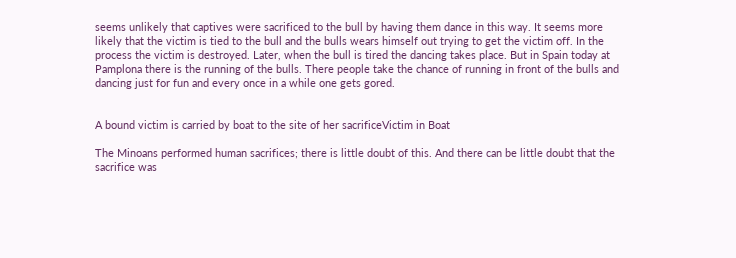seems unlikely that captives were sacrificed to the bull by having them dance in this way. It seems more likely that the victim is tied to the bull and the bulls wears himself out trying to get the victim off. In the process the victim is destroyed. Later, when the bull is tired the dancing takes place. But in Spain today at Pamplona there is the running of the bulls. There people take the chance of running in front of the bulls and dancing just for fun and every once in a while one gets gored.


A bound victim is carried by boat to the site of her sacrificeVictim in Boat

The Minoans performed human sacrifices; there is little doubt of this. And there can be little doubt that the sacrifice was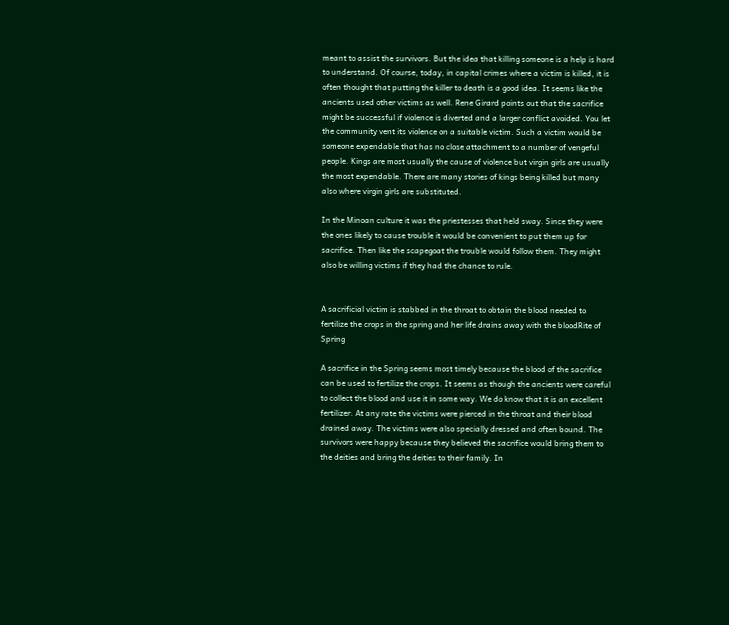meant to assist the survivors. But the idea that killing someone is a help is hard to understand. Of course, today, in capital crimes where a victim is killed, it is often thought that putting the killer to death is a good idea. It seems like the ancients used other victims as well. Rene Girard points out that the sacrifice might be successful if violence is diverted and a larger conflict avoided. You let the community vent its violence on a suitable victim. Such a victim would be someone expendable that has no close attachment to a number of vengeful people. Kings are most usually the cause of violence but virgin girls are usually the most expendable. There are many stories of kings being killed but many also where virgin girls are substituted.

In the Minoan culture it was the priestesses that held sway. Since they were the ones likely to cause trouble it would be convenient to put them up for sacrifice. Then like the scapegoat the trouble would follow them. They might also be willing victims if they had the chance to rule.


A sacrificial victim is stabbed in the throat to obtain the blood needed to fertilize the crops in the spring and her life drains away with the bloodRite of Spring

A sacrifice in the Spring seems most timely because the blood of the sacrifice can be used to fertilize the crops. It seems as though the ancients were careful to collect the blood and use it in some way. We do know that it is an excellent fertilizer. At any rate the victims were pierced in the throat and their blood drained away. The victims were also specially dressed and often bound. The survivors were happy because they believed the sacrifice would bring them to the deities and bring the deities to their family. In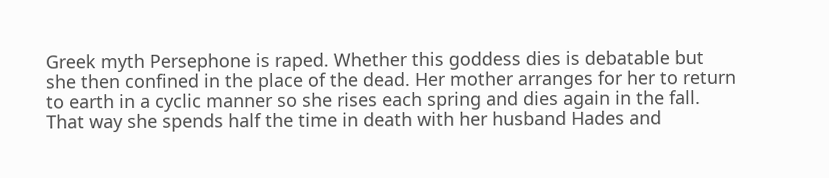Greek myth Persephone is raped. Whether this goddess dies is debatable but she then confined in the place of the dead. Her mother arranges for her to return to earth in a cyclic manner so she rises each spring and dies again in the fall. That way she spends half the time in death with her husband Hades and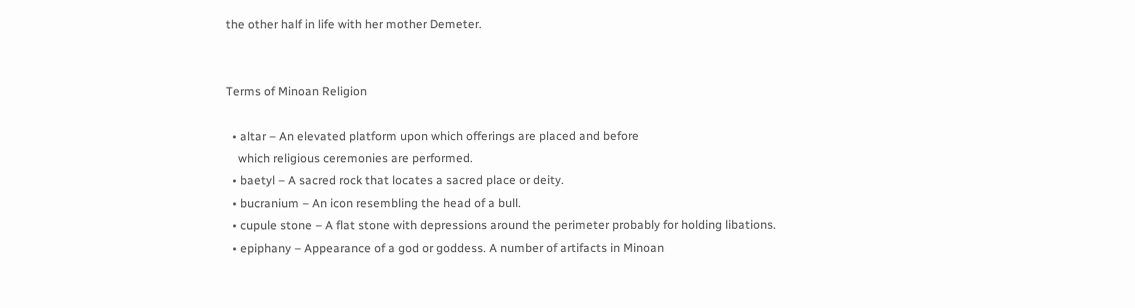the other half in life with her mother Demeter.


Terms of Minoan Religion

  • altar – An elevated platform upon which offerings are placed and before
    which religious ceremonies are performed.
  • baetyl – A sacred rock that locates a sacred place or deity.
  • bucranium – An icon resembling the head of a bull.
  • cupule stone – A flat stone with depressions around the perimeter probably for holding libations.
  • epiphany – Appearance of a god or goddess. A number of artifacts in Minoan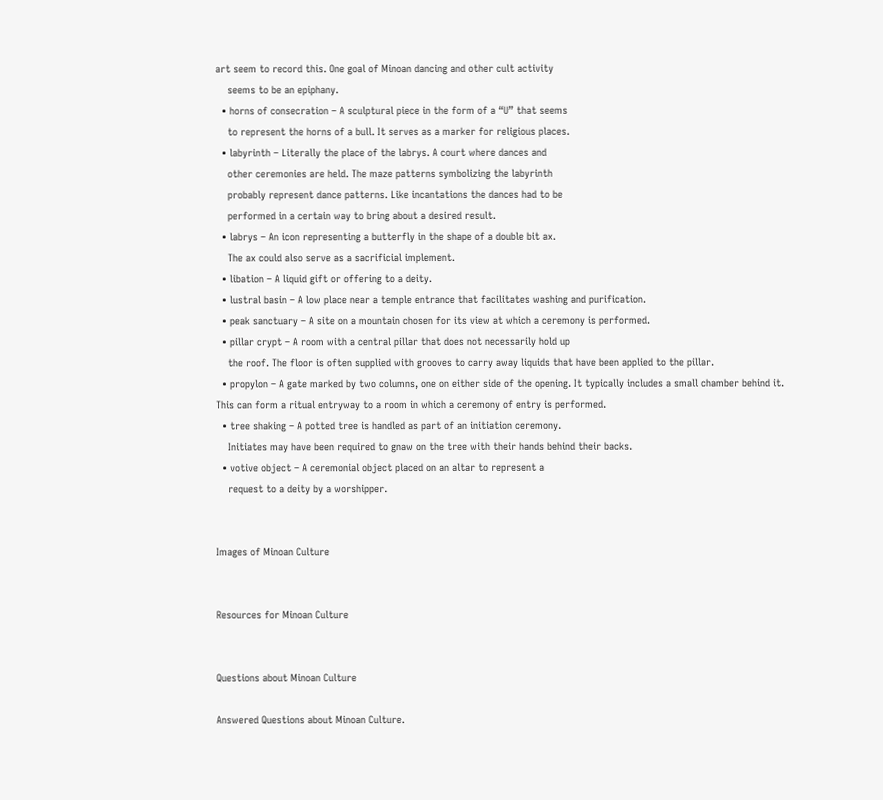art seem to record this. One goal of Minoan dancing and other cult activity
    seems to be an epiphany.
  • horns of consecration – A sculptural piece in the form of a “U” that seems
    to represent the horns of a bull. It serves as a marker for religious places.
  • labyrinth – Literally the place of the labrys. A court where dances and
    other ceremonies are held. The maze patterns symbolizing the labyrinth
    probably represent dance patterns. Like incantations the dances had to be
    performed in a certain way to bring about a desired result.
  • labrys – An icon representing a butterfly in the shape of a double bit ax.
    The ax could also serve as a sacrificial implement.
  • libation – A liquid gift or offering to a deity.
  • lustral basin – A low place near a temple entrance that facilitates washing and purification.
  • peak sanctuary – A site on a mountain chosen for its view at which a ceremony is performed.
  • pillar crypt – A room with a central pillar that does not necessarily hold up
    the roof. The floor is often supplied with grooves to carry away liquids that have been applied to the pillar.
  • propylon – A gate marked by two columns, one on either side of the opening. It typically includes a small chamber behind it. This can form a ritual entryway to a room in which a ceremony of entry is performed.
  • tree shaking – A potted tree is handled as part of an initiation ceremony.
    Initiates may have been required to gnaw on the tree with their hands behind their backs.
  • votive object – A ceremonial object placed on an altar to represent a
    request to a deity by a worshipper.


Images of Minoan Culture


Resources for Minoan Culture


Questions about Minoan Culture

Answered Questions about Minoan Culture.